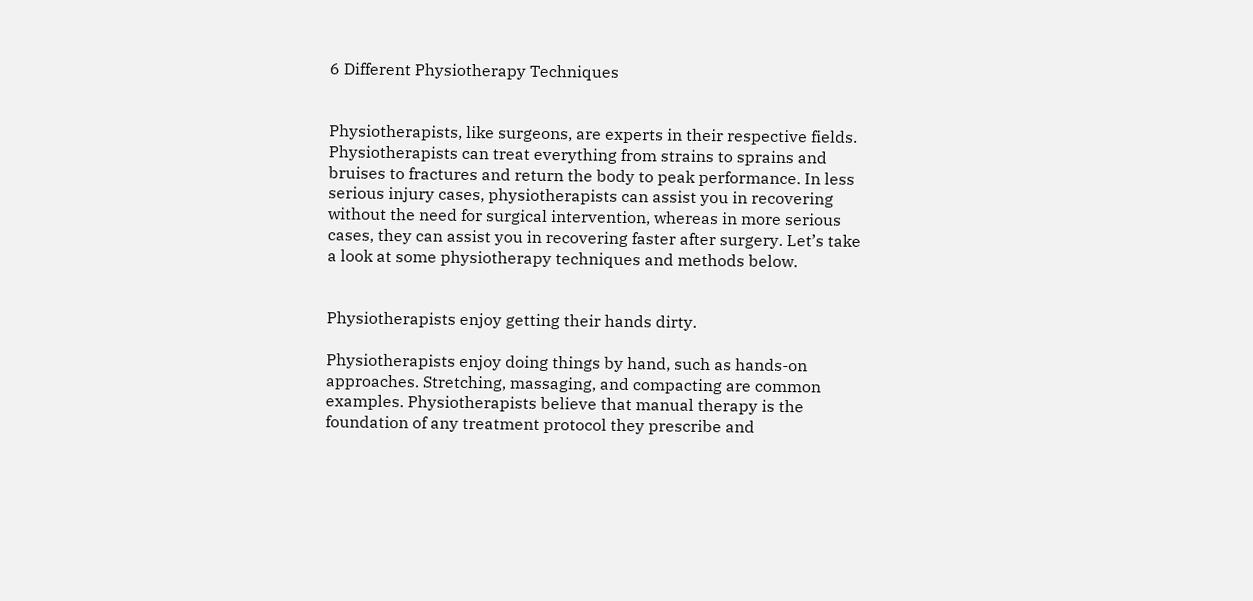6 Different Physiotherapy Techniques


Physiotherapists, like surgeons, are experts in their respective fields. Physiotherapists can treat everything from strains to sprains and bruises to fractures and return the body to peak performance. In less serious injury cases, physiotherapists can assist you in recovering without the need for surgical intervention, whereas in more serious cases, they can assist you in recovering faster after surgery. Let’s take a look at some physiotherapy techniques and methods below.


Physiotherapists enjoy getting their hands dirty.

Physiotherapists enjoy doing things by hand, such as hands-on approaches. Stretching, massaging, and compacting are common examples. Physiotherapists believe that manual therapy is the foundation of any treatment protocol they prescribe and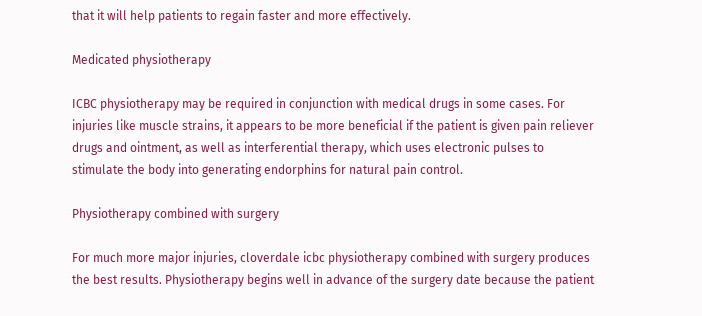that it will help patients to regain faster and more effectively.

Medicated physiotherapy

ICBC physiotherapy may be required in conjunction with medical drugs in some cases. For injuries like muscle strains, it appears to be more beneficial if the patient is given pain reliever drugs and ointment, as well as interferential therapy, which uses electronic pulses to stimulate the body into generating endorphins for natural pain control.

Physiotherapy combined with surgery

For much more major injuries, cloverdale icbc physiotherapy combined with surgery produces the best results. Physiotherapy begins well in advance of the surgery date because the patient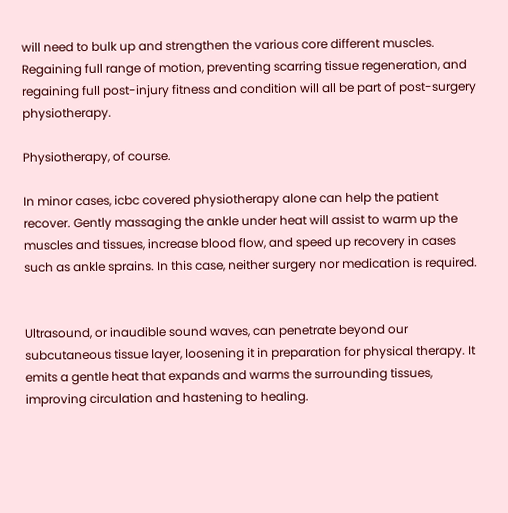will need to bulk up and strengthen the various core different muscles. Regaining full range of motion, preventing scarring tissue regeneration, and regaining full post-injury fitness and condition will all be part of post-surgery physiotherapy.

Physiotherapy, of course.

In minor cases, icbc covered physiotherapy alone can help the patient recover. Gently massaging the ankle under heat will assist to warm up the muscles and tissues, increase blood flow, and speed up recovery in cases such as ankle sprains. In this case, neither surgery nor medication is required.


Ultrasound, or inaudible sound waves, can penetrate beyond our subcutaneous tissue layer, loosening it in preparation for physical therapy. It emits a gentle heat that expands and warms the surrounding tissues, improving circulation and hastening to healing.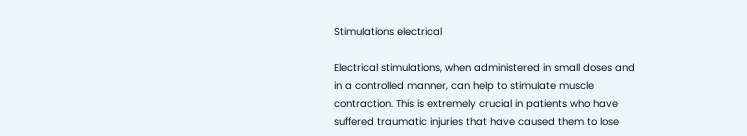Stimulations electrical

Electrical stimulations, when administered in small doses and in a controlled manner, can help to stimulate muscle contraction. This is extremely crucial in patients who have suffered traumatic injuries that have caused them to lose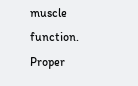muscle function. Proper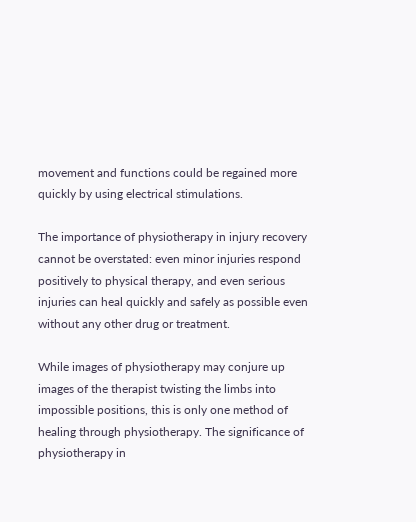movement and functions could be regained more quickly by using electrical stimulations.

The importance of physiotherapy in injury recovery cannot be overstated: even minor injuries respond positively to physical therapy, and even serious injuries can heal quickly and safely as possible even without any other drug or treatment.

While images of physiotherapy may conjure up images of the therapist twisting the limbs into impossible positions, this is only one method of healing through physiotherapy. The significance of physiotherapy in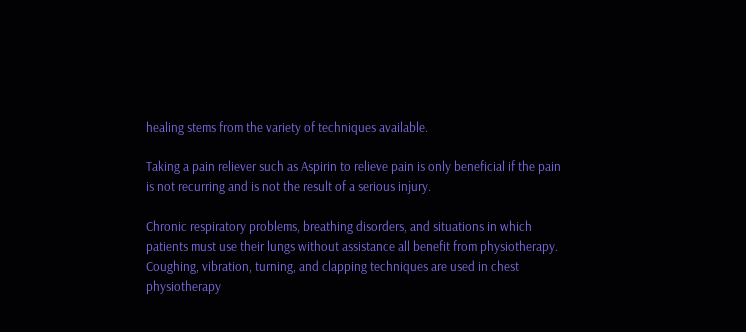healing stems from the variety of techniques available.

Taking a pain reliever such as Aspirin to relieve pain is only beneficial if the pain is not recurring and is not the result of a serious injury.

Chronic respiratory problems, breathing disorders, and situations in which patients must use their lungs without assistance all benefit from physiotherapy. Coughing, vibration, turning, and clapping techniques are used in chest physiotherapy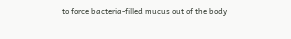to force bacteria-filled mucus out of the body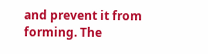and prevent it from forming. The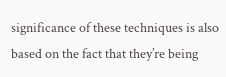significance of these techniques is also based on the fact that they’re being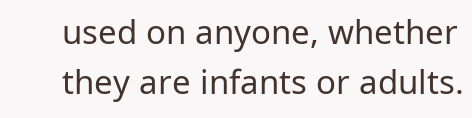used on anyone, whether they are infants or adults.